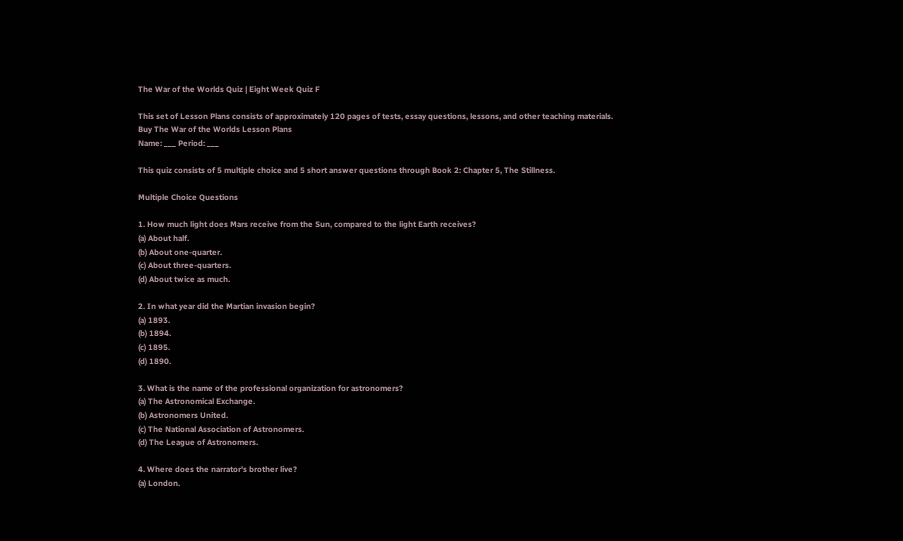The War of the Worlds Quiz | Eight Week Quiz F

This set of Lesson Plans consists of approximately 120 pages of tests, essay questions, lessons, and other teaching materials.
Buy The War of the Worlds Lesson Plans
Name: ___ Period: ___

This quiz consists of 5 multiple choice and 5 short answer questions through Book 2: Chapter 5, The Stillness.

Multiple Choice Questions

1. How much light does Mars receive from the Sun, compared to the light Earth receives?
(a) About half.
(b) About one-quarter.
(c) About three-quarters.
(d) About twice as much.

2. In what year did the Martian invasion begin?
(a) 1893.
(b) 1894.
(c) 1895.
(d) 1890.

3. What is the name of the professional organization for astronomers?
(a) The Astronomical Exchange.
(b) Astronomers United.
(c) The National Association of Astronomers.
(d) The League of Astronomers.

4. Where does the narrator's brother live?
(a) London.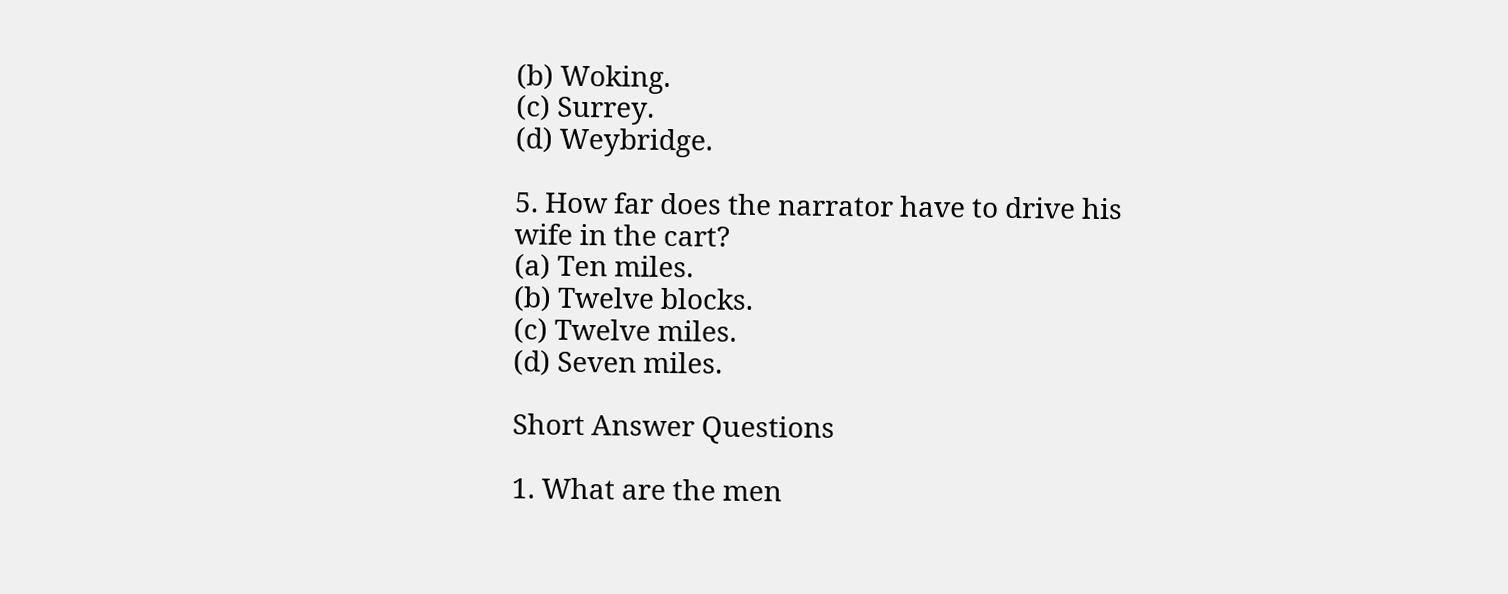(b) Woking.
(c) Surrey.
(d) Weybridge.

5. How far does the narrator have to drive his wife in the cart?
(a) Ten miles.
(b) Twelve blocks.
(c) Twelve miles.
(d) Seven miles.

Short Answer Questions

1. What are the men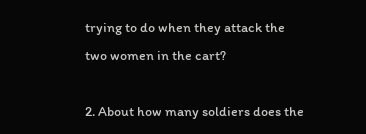trying to do when they attack the two women in the cart?

2. About how many soldiers does the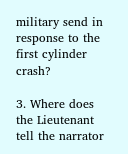military send in response to the first cylinder crash?

3. Where does the Lieutenant tell the narrator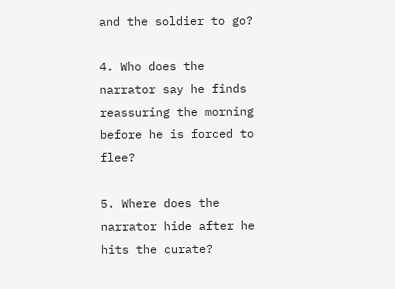and the soldier to go?

4. Who does the narrator say he finds reassuring the morning before he is forced to flee?

5. Where does the narrator hide after he hits the curate?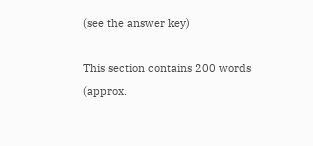(see the answer key)

This section contains 200 words
(approx.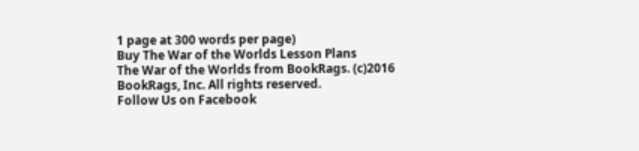1 page at 300 words per page)
Buy The War of the Worlds Lesson Plans
The War of the Worlds from BookRags. (c)2016 BookRags, Inc. All rights reserved.
Follow Us on Facebook